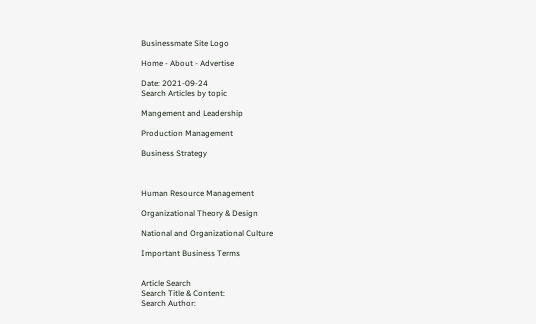Businessmate Site Logo

Home - About - Advertise

Date: 2021-09-24
Search Articles by topic

Mangement and Leadership

Production Management

Business Strategy



Human Resource Management

Organizational Theory & Design

National and Organizational Culture

Important Business Terms


Article Search
Search Title & Content:
Search Author: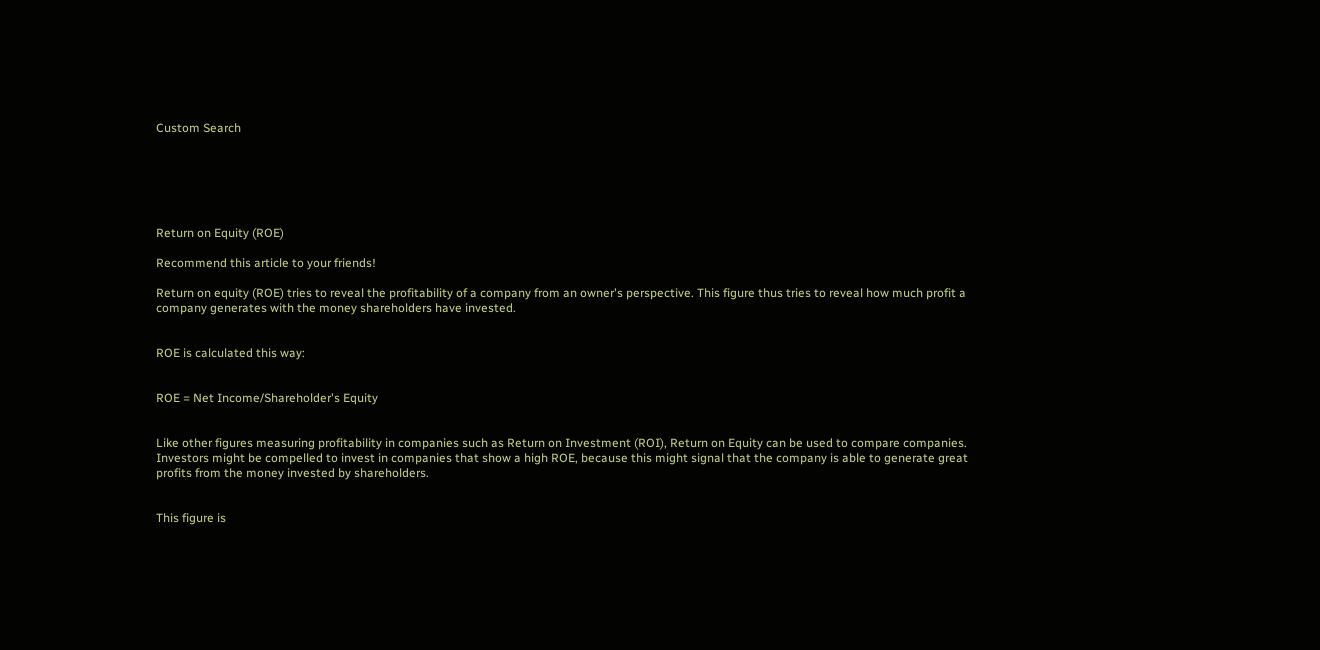Custom Search






Return on Equity (ROE)

Recommend this article to your friends!

Return on equity (ROE) tries to reveal the profitability of a company from an owner's perspective. This figure thus tries to reveal how much profit a company generates with the money shareholders have invested.


ROE is calculated this way:


ROE = Net Income/Shareholder's Equity


Like other figures measuring profitability in companies such as Return on Investment (ROI), Return on Equity can be used to compare companies. Investors might be compelled to invest in companies that show a high ROE, because this might signal that the company is able to generate great profits from the money invested by shareholders.


This figure is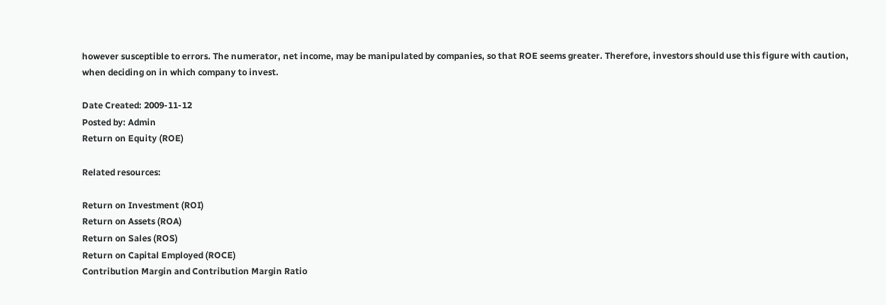however susceptible to errors. The numerator, net income, may be manipulated by companies, so that ROE seems greater. Therefore, investors should use this figure with caution, when deciding on in which company to invest.

Date Created: 2009-11-12
Posted by: Admin
Return on Equity (ROE)

Related resources:

Return on Investment (ROI)
Return on Assets (ROA)
Return on Sales (ROS)
Return on Capital Employed (ROCE)
Contribution Margin and Contribution Margin Ratio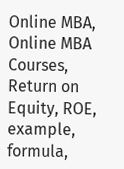Online MBA, Online MBA Courses, Return on Equity, ROE, example, formula,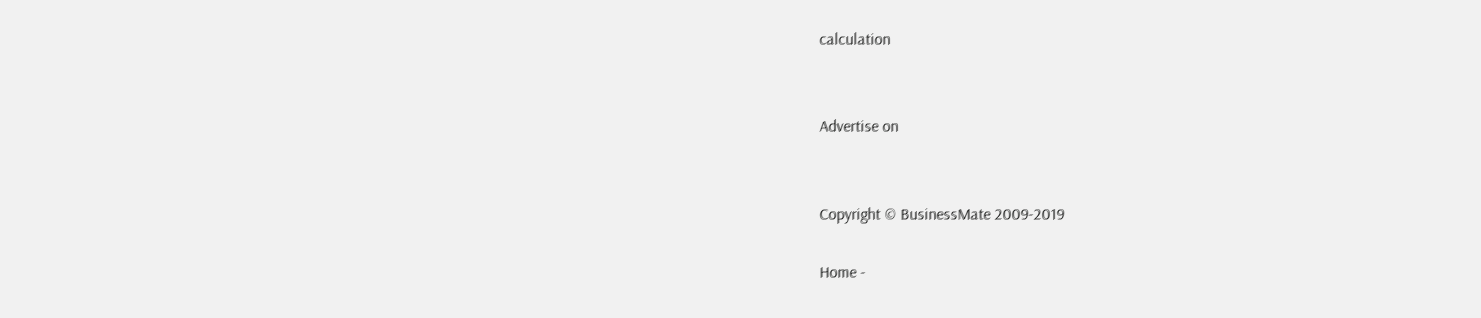calculation


Advertise on


Copyright © BusinessMate 2009-2019

Home -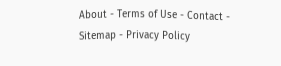About - Terms of Use - Contact - Sitemap - Privacy Policy